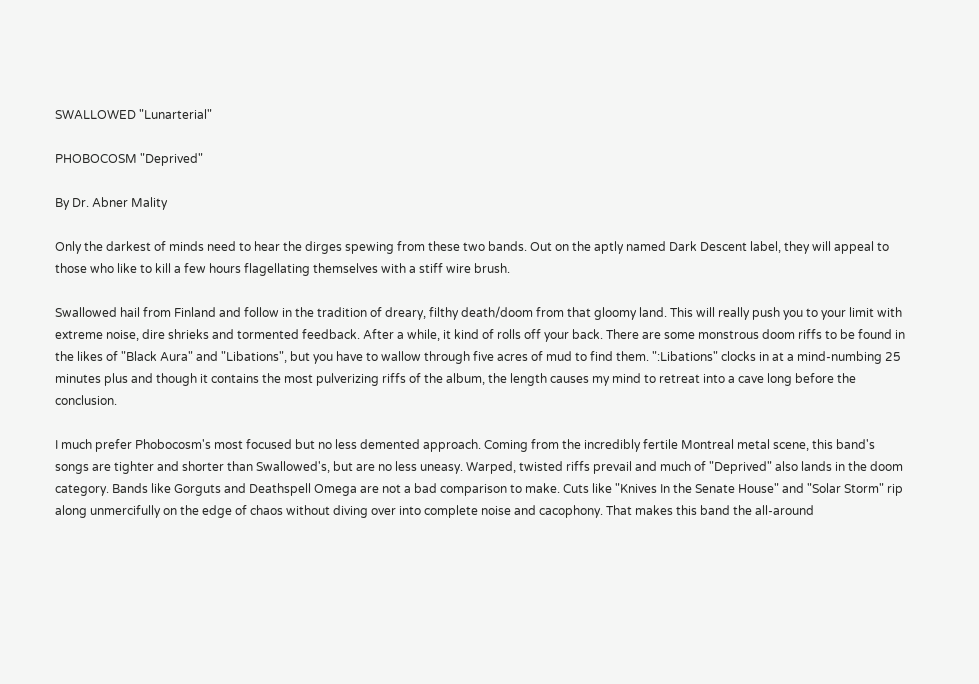SWALLOWED "Lunarterial"

PHOBOCOSM "Deprived"

By Dr. Abner Mality

Only the darkest of minds need to hear the dirges spewing from these two bands. Out on the aptly named Dark Descent label, they will appeal to those who like to kill a few hours flagellating themselves with a stiff wire brush.

Swallowed hail from Finland and follow in the tradition of dreary, filthy death/doom from that gloomy land. This will really push you to your limit with extreme noise, dire shrieks and tormented feedback. After a while, it kind of rolls off your back. There are some monstrous doom riffs to be found in the likes of "Black Aura" and "Libations", but you have to wallow through five acres of mud to find them. ":Libations" clocks in at a mind-numbing 25 minutes plus and though it contains the most pulverizing riffs of the album, the length causes my mind to retreat into a cave long before the conclusion.

I much prefer Phobocosm's most focused but no less demented approach. Coming from the incredibly fertile Montreal metal scene, this band's songs are tighter and shorter than Swallowed's, but are no less uneasy. Warped, twisted riffs prevail and much of "Deprived" also lands in the doom category. Bands like Gorguts and Deathspell Omega are not a bad comparison to make. Cuts like "Knives In the Senate House" and "Solar Storm" rip along unmercifully on the edge of chaos without diving over into complete noise and cacophony. That makes this band the all-around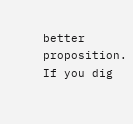better proposition. If you dig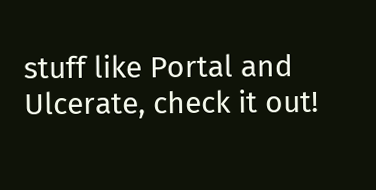stuff like Portal and Ulcerate, check it out!